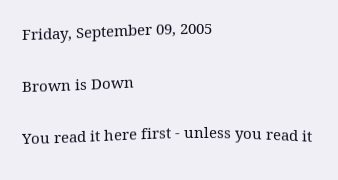Friday, September 09, 2005

Brown is Down

You read it here first - unless you read it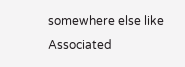somewhere else like Associated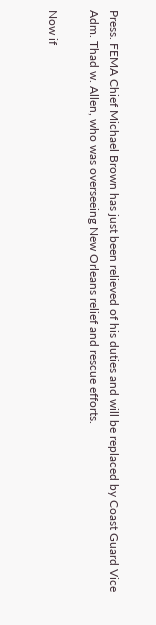Press. FEMA Chief Michael Brown has just been relieved of his duties and will be replaced by Coast Guard Vice Adm. Thad w. Allen, who was overseeing New Orleans relief and rescue efforts.

Now if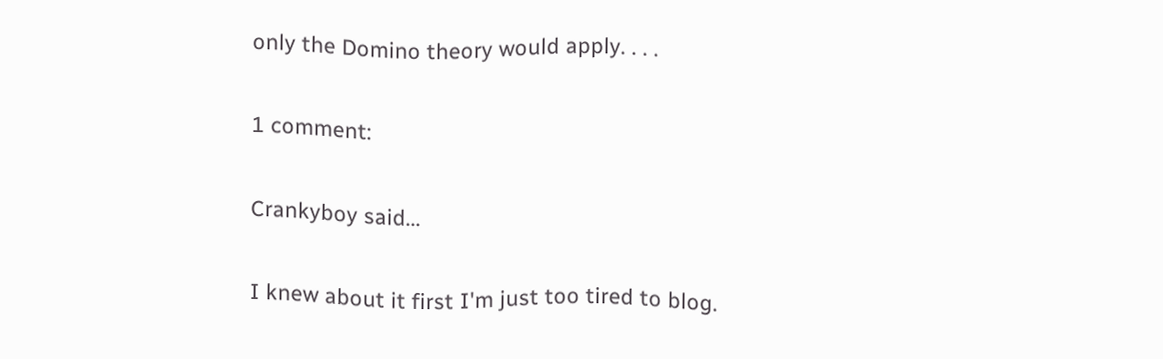only the Domino theory would apply. . . .

1 comment:

Crankyboy said...

I knew about it first I'm just too tired to blog.